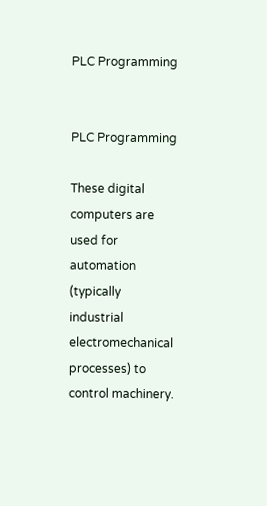PLC Programming


PLC Programming

These digital computers are used for automation (typically industrial electromechanical processes) to control machinery.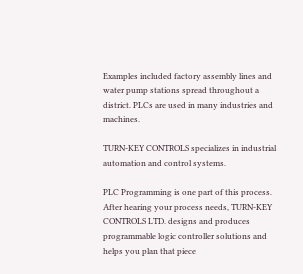Examples included factory assembly lines and water pump stations spread throughout a district. PLCs are used in many industries and machines.

TURN-KEY CONTROLS specializes in industrial automation and control systems.

PLC Programming is one part of this process. After hearing your process needs, TURN-KEY CONTROLS LTD. designs and produces programmable logic controller solutions and helps you plan that piece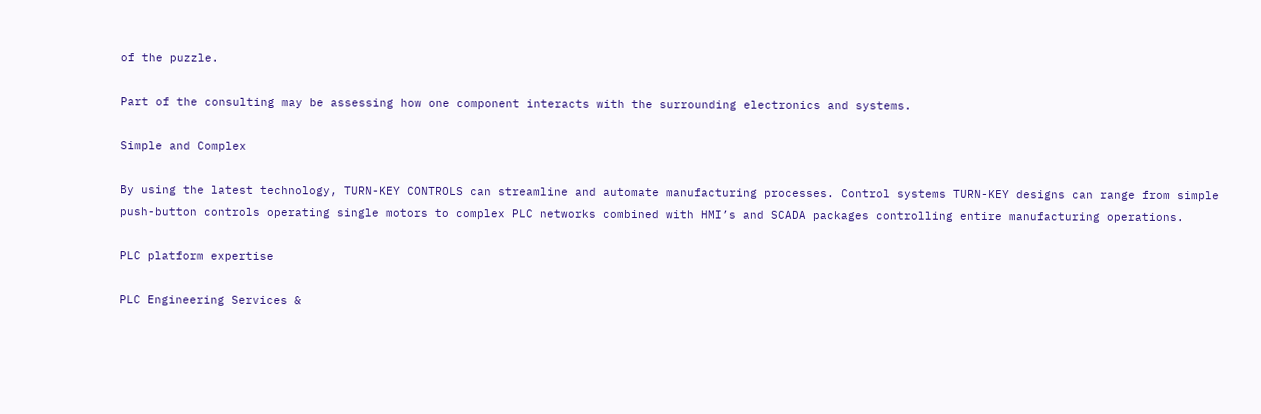of the puzzle.

Part of the consulting may be assessing how one component interacts with the surrounding electronics and systems.

Simple and Complex

By using the latest technology, TURN-KEY CONTROLS can streamline and automate manufacturing processes. Control systems TURN-KEY designs can range from simple push-button controls operating single motors to complex PLC networks combined with HMI’s and SCADA packages controlling entire manufacturing operations.

PLC platform expertise

PLC Engineering Services &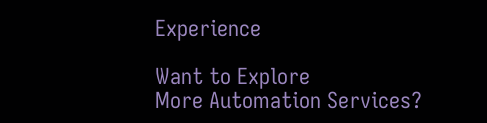Experience

Want to Explore
More Automation Services?